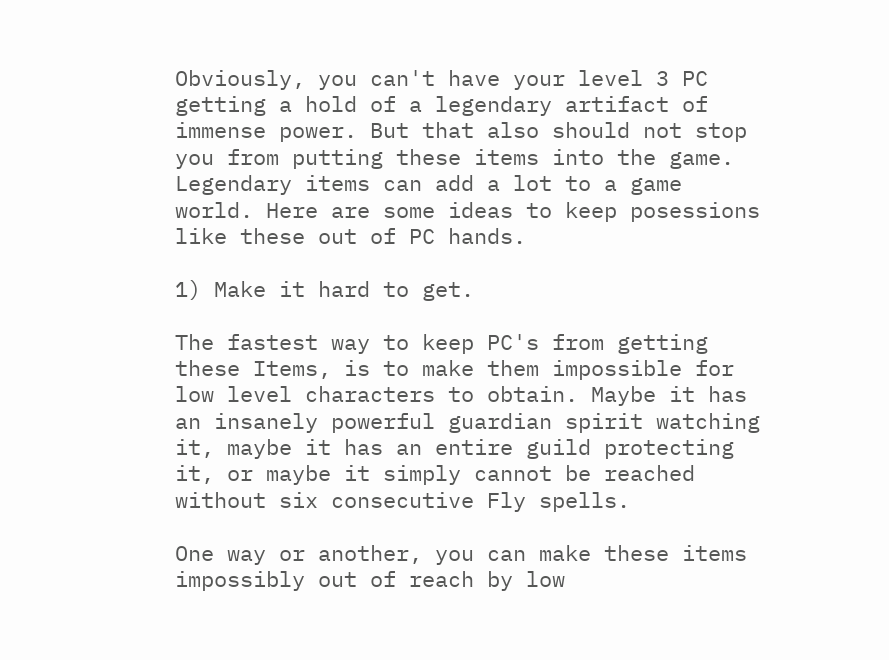Obviously, you can't have your level 3 PC getting a hold of a legendary artifact of immense power. But that also should not stop you from putting these items into the game. Legendary items can add a lot to a game world. Here are some ideas to keep posessions like these out of PC hands.

1) Make it hard to get.

The fastest way to keep PC's from getting these Items, is to make them impossible for low level characters to obtain. Maybe it has an insanely powerful guardian spirit watching it, maybe it has an entire guild protecting it, or maybe it simply cannot be reached without six consecutive Fly spells.

One way or another, you can make these items impossibly out of reach by low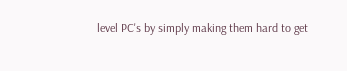level PC's by simply making them hard to get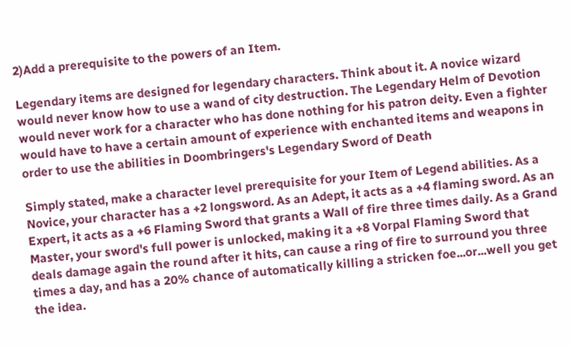2)Add a prerequisite to the powers of an Item.

Legendary items are designed for legendary characters. Think about it. A novice wizard would never know how to use a wand of city destruction. The Legendary Helm of Devotion would never work for a character who has done nothing for his patron deity. Even a fighter would have to have a certain amount of experience with enchanted items and weapons in order to use the abilities in Doombringers's Legendary Sword of Death

Simply stated, make a character level prerequisite for your Item of Legend abilities. As a Novice, your character has a +2 longsword. As an Adept, it acts as a +4 flaming sword. As an Expert, it acts as a +6 Flaming Sword that grants a Wall of fire three times daily. As a Grand Master, your sword's full power is unlocked, making it a +8 Vorpal Flaming Sword that deals damage again the round after it hits, can cause a ring of fire to surround you three times a day, and has a 20% chance of automatically killing a stricken foe...or...well you get the idea.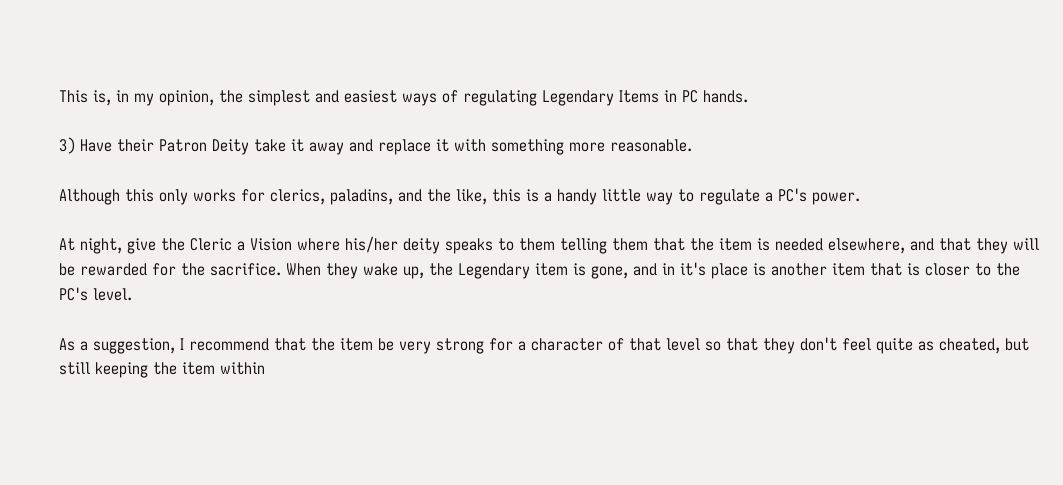This is, in my opinion, the simplest and easiest ways of regulating Legendary Items in PC hands.

3) Have their Patron Deity take it away and replace it with something more reasonable.

Although this only works for clerics, paladins, and the like, this is a handy little way to regulate a PC's power.

At night, give the Cleric a Vision where his/her deity speaks to them telling them that the item is needed elsewhere, and that they will be rewarded for the sacrifice. When they wake up, the Legendary item is gone, and in it's place is another item that is closer to the PC's level.

As a suggestion, I recommend that the item be very strong for a character of that level so that they don't feel quite as cheated, but still keeping the item within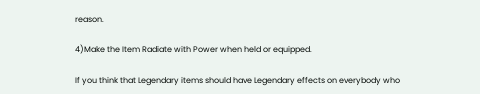reason.

4)Make the Item Radiate with Power when held or equipped.

If you think that Legendary items should have Legendary effects on everybody who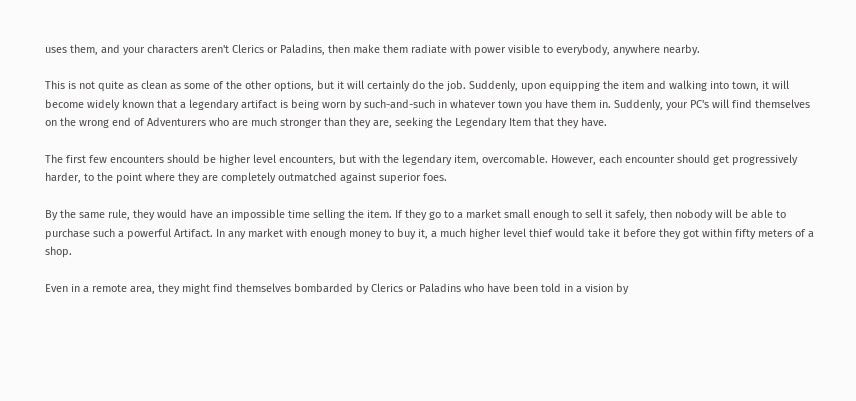uses them, and your characters aren't Clerics or Paladins, then make them radiate with power visible to everybody, anywhere nearby.

This is not quite as clean as some of the other options, but it will certainly do the job. Suddenly, upon equipping the item and walking into town, it will become widely known that a legendary artifact is being worn by such-and-such in whatever town you have them in. Suddenly, your PC's will find themselves on the wrong end of Adventurers who are much stronger than they are, seeking the Legendary Item that they have.

The first few encounters should be higher level encounters, but with the legendary item, overcomable. However, each encounter should get progressively harder, to the point where they are completely outmatched against superior foes.

By the same rule, they would have an impossible time selling the item. If they go to a market small enough to sell it safely, then nobody will be able to purchase such a powerful Artifact. In any market with enough money to buy it, a much higher level thief would take it before they got within fifty meters of a shop.

Even in a remote area, they might find themselves bombarded by Clerics or Paladins who have been told in a vision by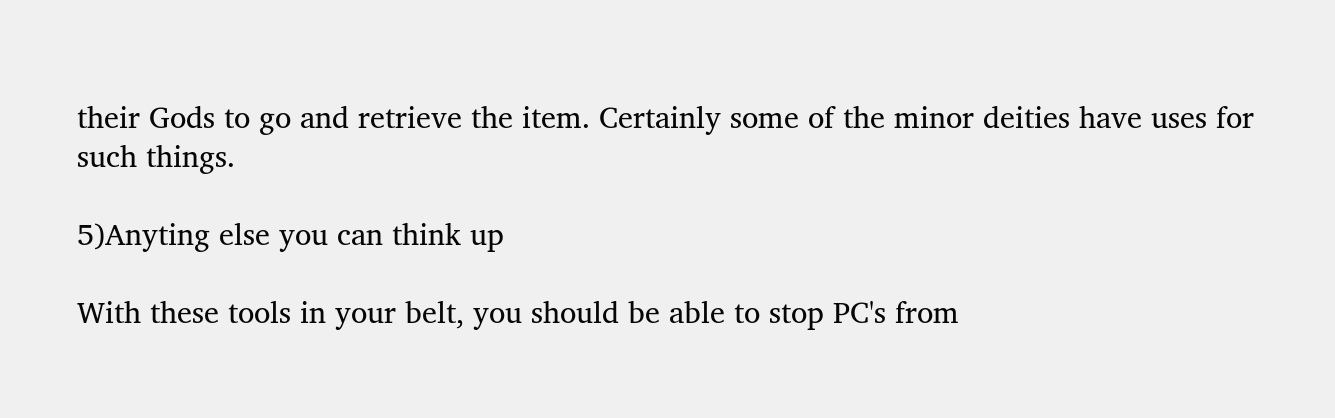their Gods to go and retrieve the item. Certainly some of the minor deities have uses for such things.

5)Anyting else you can think up

With these tools in your belt, you should be able to stop PC's from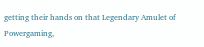getting their hands on that Legendary Amulet of Powergaming,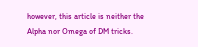however, this article is neither the Alpha nor Omega of DM tricks.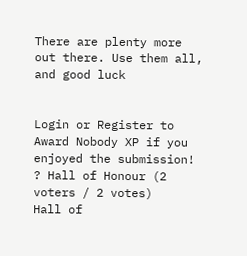There are plenty more out there. Use them all, and good luck


Login or Register to Award Nobody XP if you enjoyed the submission!
? Hall of Honour (2 voters / 2 votes)
Hall of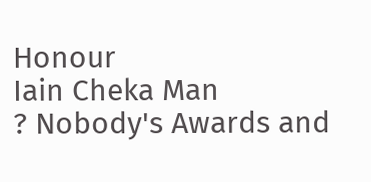Honour
Iain Cheka Man
? Nobody's Awards and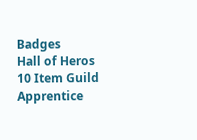Badges
Hall of Heros 10 Item Guild Apprentice